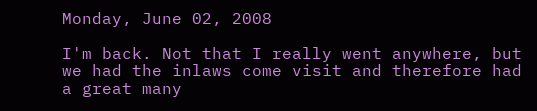Monday, June 02, 2008

I'm back. Not that I really went anywhere, but we had the inlaws come visit and therefore had a great many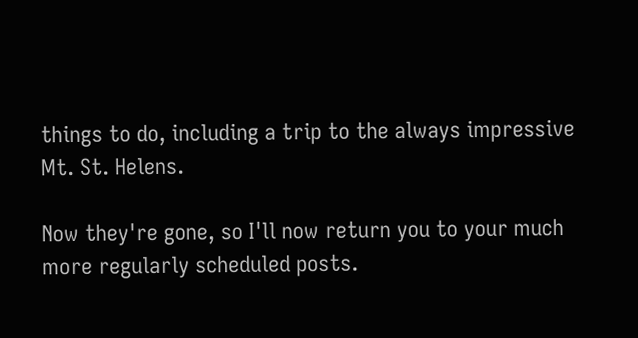things to do, including a trip to the always impressive Mt. St. Helens.

Now they're gone, so I'll now return you to your much more regularly scheduled posts.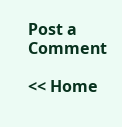Post a Comment

<< Home